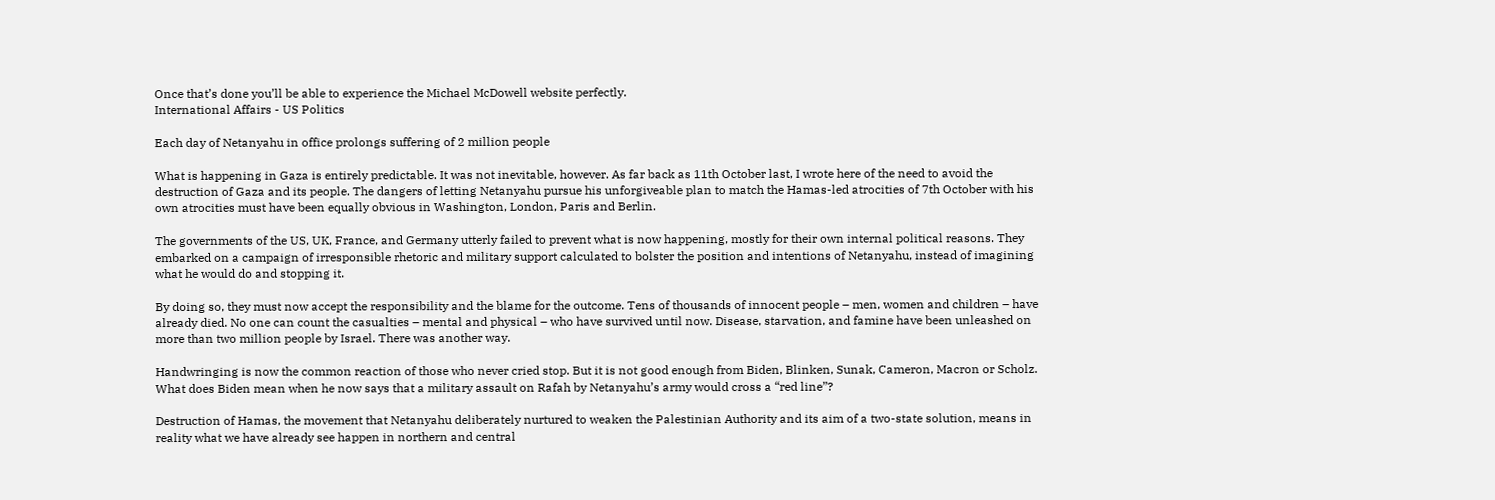Once that’s done you’ll be able to experience the Michael McDowell website perfectly.
International Affairs - US Politics

Each day of Netanyahu in office prolongs suffering of 2 million people

What is happening in Gaza is entirely predictable. It was not inevitable, however. As far back as 11th October last, I wrote here of the need to avoid the destruction of Gaza and its people. The dangers of letting Netanyahu pursue his unforgiveable plan to match the Hamas-led atrocities of 7th October with his own atrocities must have been equally obvious in Washington, London, Paris and Berlin.

The governments of the US, UK, France, and Germany utterly failed to prevent what is now happening, mostly for their own internal political reasons. They embarked on a campaign of irresponsible rhetoric and military support calculated to bolster the position and intentions of Netanyahu, instead of imagining what he would do and stopping it.

By doing so, they must now accept the responsibility and the blame for the outcome. Tens of thousands of innocent people – men, women and children – have already died. No one can count the casualties – mental and physical – who have survived until now. Disease, starvation, and famine have been unleashed on more than two million people by Israel. There was another way.

Handwringing is now the common reaction of those who never cried stop. But it is not good enough from Biden, Blinken, Sunak, Cameron, Macron or Scholz. What does Biden mean when he now says that a military assault on Rafah by Netanyahu’s army would cross a “red line”?

Destruction of Hamas, the movement that Netanyahu deliberately nurtured to weaken the Palestinian Authority and its aim of a two-state solution, means in reality what we have already see happen in northern and central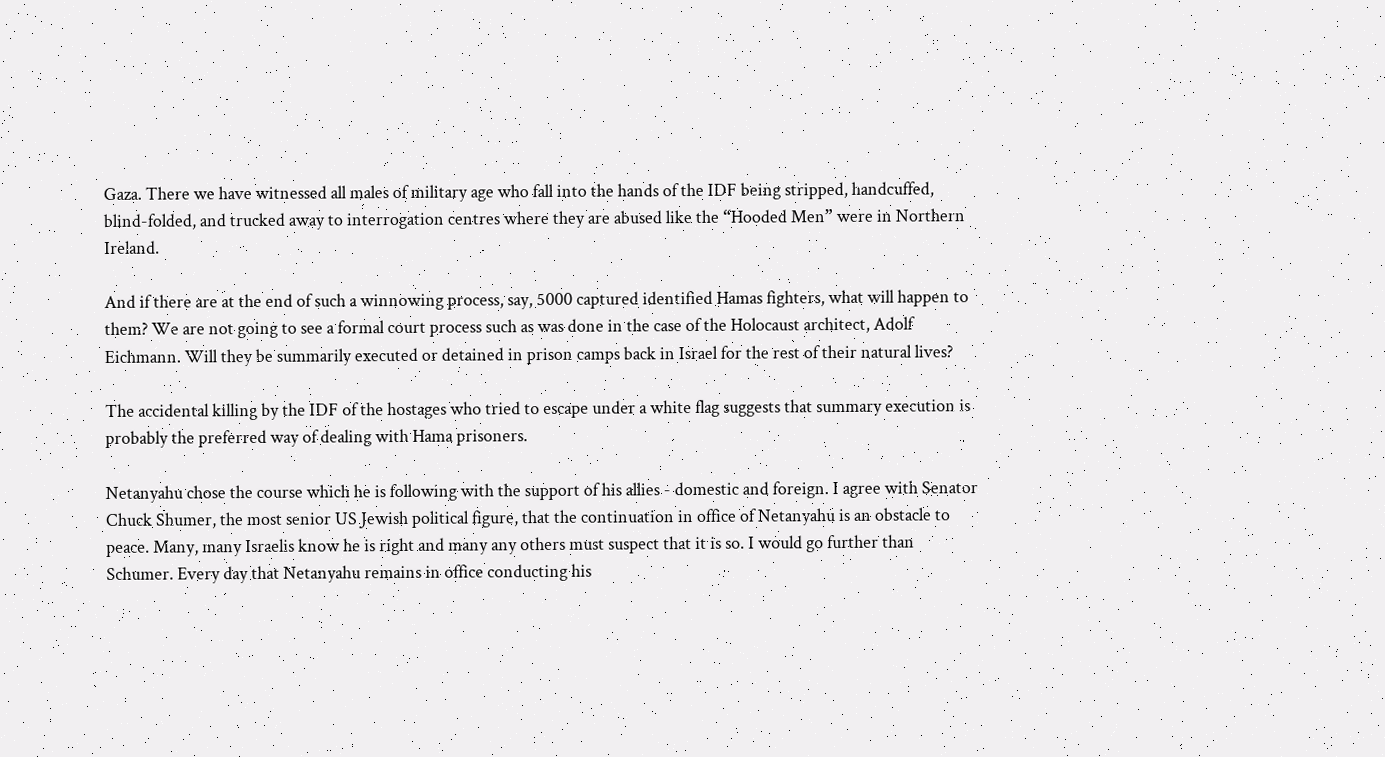Gaza. There we have witnessed all males of military age who fall into the hands of the IDF being stripped, handcuffed, blind-folded, and trucked away to interrogation centres where they are abused like the “Hooded Men” were in Northern Ireland.

And if there are at the end of such a winnowing process, say, 5000 captured identified Hamas fighters, what will happen to them? We are not going to see a formal court process such as was done in the case of the Holocaust architect, Adolf Eichmann. Will they be summarily executed or detained in prison camps back in Israel for the rest of their natural lives?

The accidental killing by the IDF of the hostages who tried to escape under a white flag suggests that summary execution is probably the preferred way of dealing with Hama prisoners.

Netanyahu chose the course which he is following with the support of his allies - domestic and foreign. I agree with Senator Chuck Shumer, the most senior US Jewish political figure, that the continuation in office of Netanyahu is an obstacle to peace. Many, many Israelis know he is right and many any others must suspect that it is so. I would go further than Schumer. Every day that Netanyahu remains in office conducting his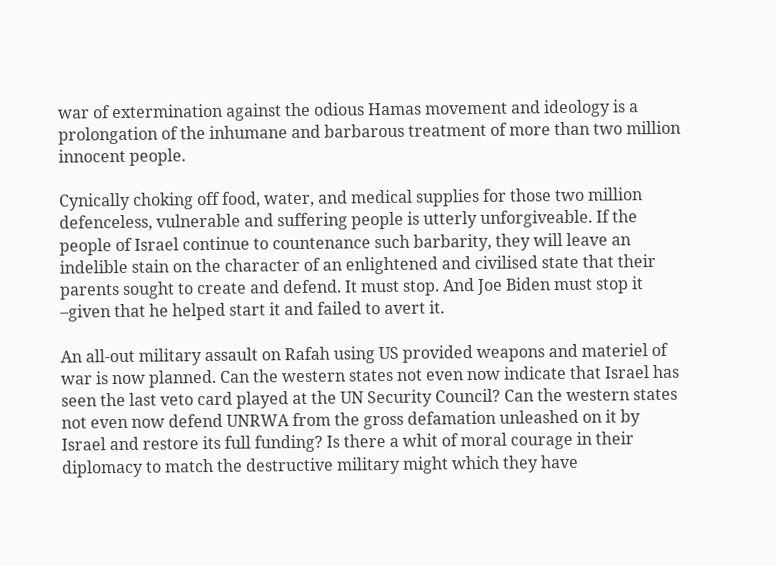war of extermination against the odious Hamas movement and ideology is a prolongation of the inhumane and barbarous treatment of more than two million innocent people.

Cynically choking off food, water, and medical supplies for those two million defenceless, vulnerable and suffering people is utterly unforgiveable. If the people of Israel continue to countenance such barbarity, they will leave an indelible stain on the character of an enlightened and civilised state that their parents sought to create and defend. It must stop. And Joe Biden must stop it –given that he helped start it and failed to avert it.

An all-out military assault on Rafah using US provided weapons and materiel of war is now planned. Can the western states not even now indicate that Israel has seen the last veto card played at the UN Security Council? Can the western states not even now defend UNRWA from the gross defamation unleashed on it by Israel and restore its full funding? Is there a whit of moral courage in their diplomacy to match the destructive military might which they have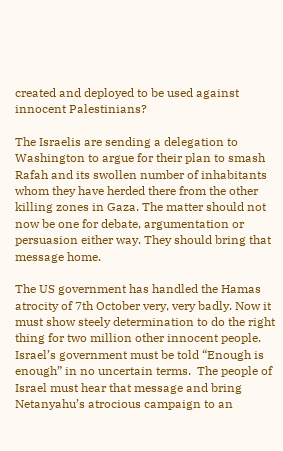created and deployed to be used against innocent Palestinians?

The Israelis are sending a delegation to Washington to argue for their plan to smash Rafah and its swollen number of inhabitants whom they have herded there from the other killing zones in Gaza. The matter should not now be one for debate, argumentation or persuasion either way. They should bring that message home.

The US government has handled the Hamas atrocity of 7th October very, very badly. Now it must show steely determination to do the right thing for two million other innocent people. Israel’s government must be told “Enough is enough” in no uncertain terms.  The people of Israel must hear that message and bring Netanyahu’s atrocious campaign to an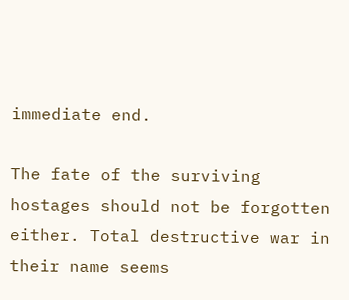immediate end.

The fate of the surviving hostages should not be forgotten either. Total destructive war in their name seems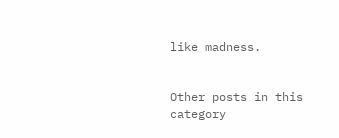like madness.


Other posts in this category